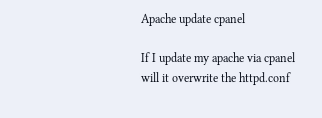Apache update cpanel

If I update my apache via cpanel will it overwrite the httpd.conf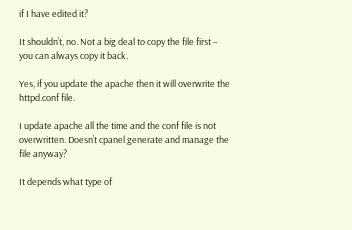if I have edited it?

It shouldn’t, no. Not a big deal to copy the file first – you can always copy it back.

Yes, if you update the apache then it will overwrite the httpd.conf file.

I update apache all the time and the conf file is not overwritten. Doesn’t cpanel generate and manage the file anyway?

It depends what type of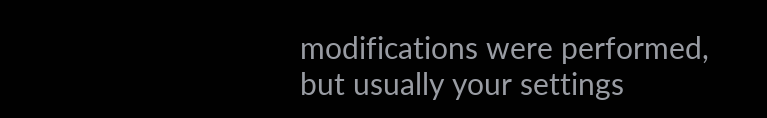modifications were performed, but usually your settings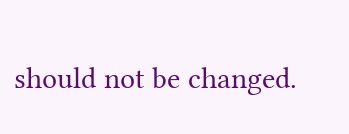should not be changed.